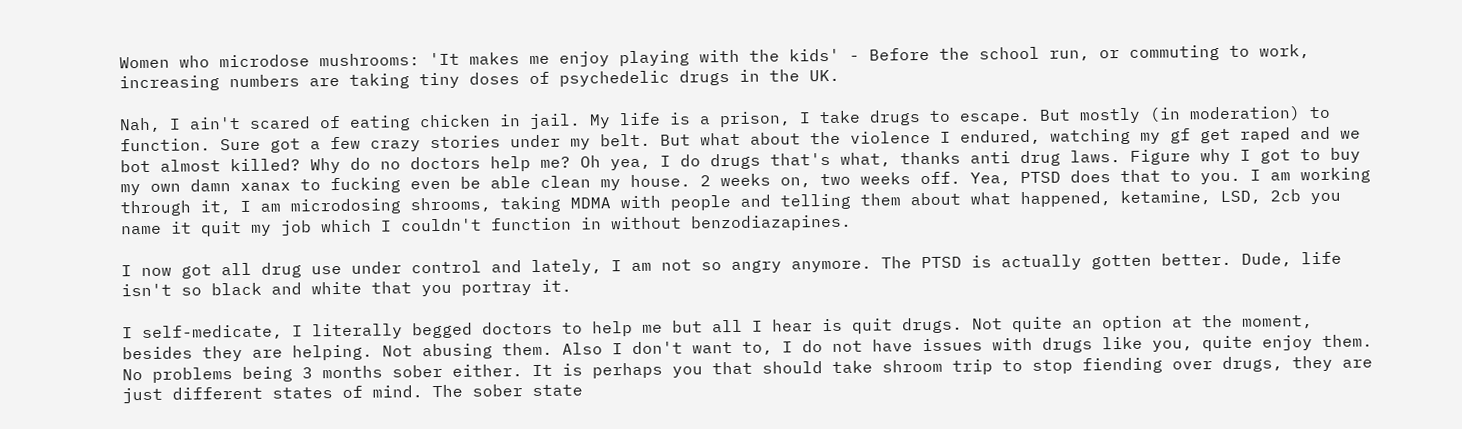Women who microdose mushrooms: 'It makes me enjoy playing with the kids' - Before the school run, or commuting to work, increasing numbers are taking tiny doses of psychedelic drugs in the UK.

Nah, I ain't scared of eating chicken in jail. My life is a prison, I take drugs to escape. But mostly (in moderation) to function. Sure got a few crazy stories under my belt. But what about the violence I endured, watching my gf get raped and we bot almost killed? Why do no doctors help me? Oh yea, I do drugs that's what, thanks anti drug laws. Figure why I got to buy my own damn xanax to fucking even be able clean my house. 2 weeks on, two weeks off. Yea, PTSD does that to you. I am working through it, I am microdosing shrooms, taking MDMA with people and telling them about what happened, ketamine, LSD, 2cb you name it quit my job which I couldn't function in without benzodiazapines.

I now got all drug use under control and lately, I am not so angry anymore. The PTSD is actually gotten better. Dude, life isn't so black and white that you portray it.

I self-medicate, I literally begged doctors to help me but all I hear is quit drugs. Not quite an option at the moment, besides they are helping. Not abusing them. Also I don't want to, I do not have issues with drugs like you, quite enjoy them. No problems being 3 months sober either. It is perhaps you that should take shroom trip to stop fiending over drugs, they are just different states of mind. The sober state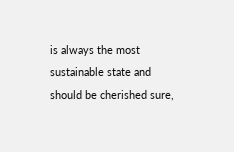is always the most sustainable state and should be cherished sure,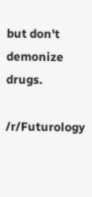but don't demonize drugs.

/r/Futurology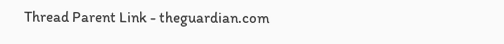Thread Parent Link - theguardian.com